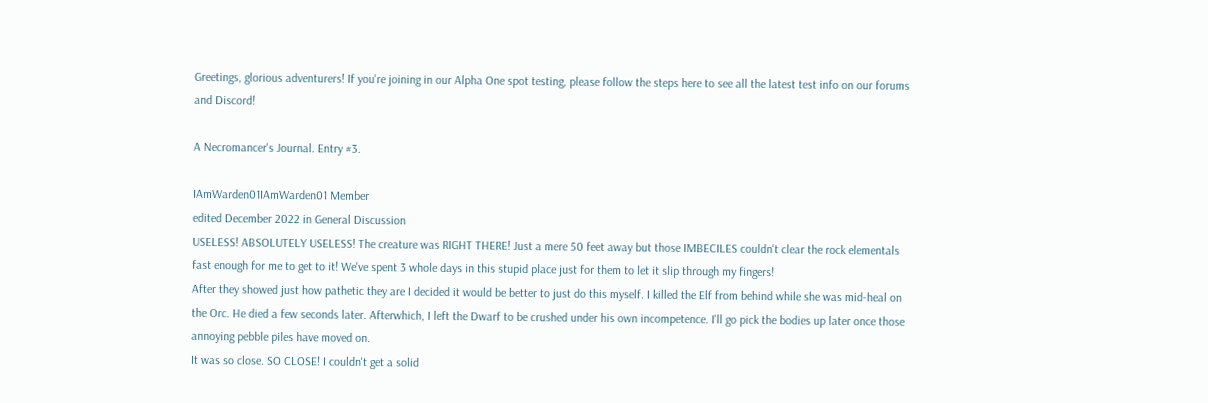Greetings, glorious adventurers! If you're joining in our Alpha One spot testing, please follow the steps here to see all the latest test info on our forums and Discord!

A Necromancer's Journal. Entry #3.

IAmWarden01IAmWarden01 Member
edited December 2022 in General Discussion
USELESS! ABSOLUTELY USELESS! The creature was RIGHT THERE! Just a mere 50 feet away but those IMBECILES couldn't clear the rock elementals fast enough for me to get to it! We've spent 3 whole days in this stupid place just for them to let it slip through my fingers!
After they showed just how pathetic they are I decided it would be better to just do this myself. I killed the Elf from behind while she was mid-heal on the Orc. He died a few seconds later. Afterwhich, I left the Dwarf to be crushed under his own incompetence. I'll go pick the bodies up later once those annoying pebble piles have moved on.
It was so close. SO CLOSE! I couldn't get a solid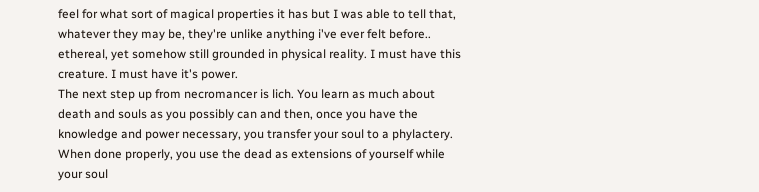feel for what sort of magical properties it has but I was able to tell that, whatever they may be, they're unlike anything i've ever felt before.. ethereal, yet somehow still grounded in physical reality. I must have this creature. I must have it's power.
The next step up from necromancer is lich. You learn as much about death and souls as you possibly can and then, once you have the knowledge and power necessary, you transfer your soul to a phylactery. When done properly, you use the dead as extensions of yourself while your soul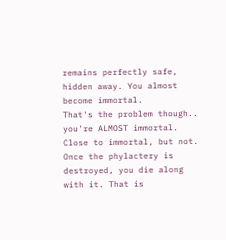remains perfectly safe, hidden away. You almost become immortal.
That's the problem though.. you're ALMOST immortal. Close to immortal, but not. Once the phylactery is destroyed, you die along with it. That is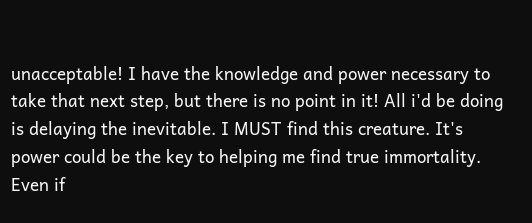unacceptable! I have the knowledge and power necessary to take that next step, but there is no point in it! All i'd be doing is delaying the inevitable. I MUST find this creature. It's power could be the key to helping me find true immortality. Even if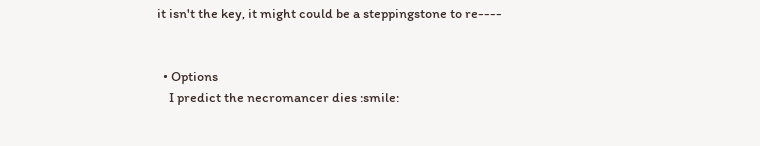it isn't the key, it might could be a steppingstone to re----


  • Options
    I predict the necromancer dies :smile: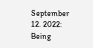September 12. 2022: Being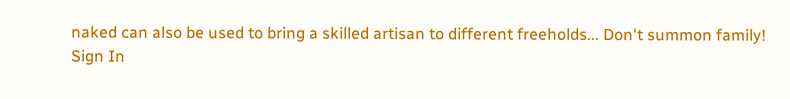naked can also be used to bring a skilled artisan to different freeholds... Don't summon family!
Sign In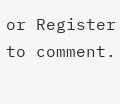or Register to comment.